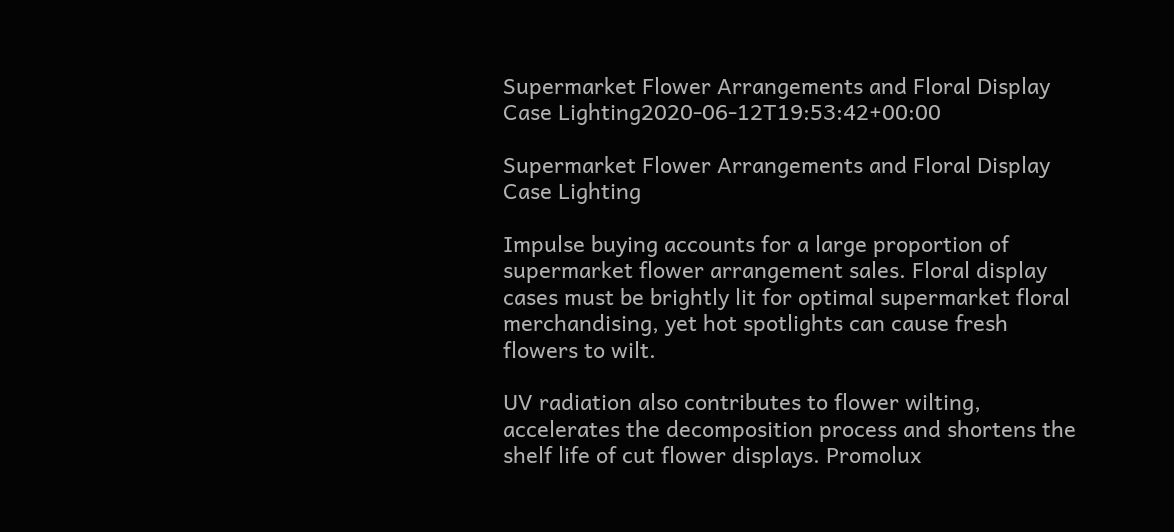Supermarket Flower Arrangements and Floral Display Case Lighting2020-06-12T19:53:42+00:00

Supermarket Flower Arrangements and Floral Display Case Lighting

Impulse buying accounts for a large proportion of supermarket flower arrangement sales. Floral display cases must be brightly lit for optimal supermarket floral merchandising, yet hot spotlights can cause fresh flowers to wilt.

UV radiation also contributes to flower wilting, accelerates the decomposition process and shortens the shelf life of cut flower displays. Promolux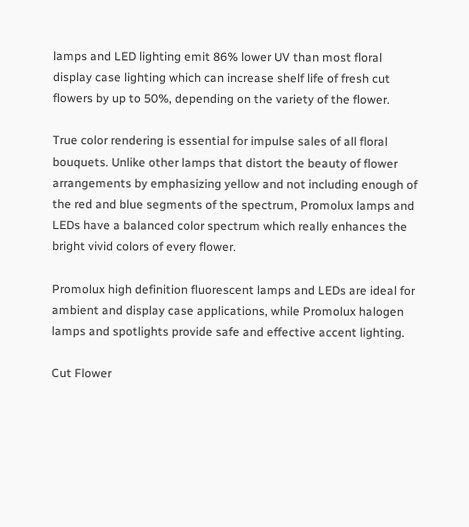lamps and LED lighting emit 86% lower UV than most floral display case lighting which can increase shelf life of fresh cut flowers by up to 50%, depending on the variety of the flower.

True color rendering is essential for impulse sales of all floral bouquets. Unlike other lamps that distort the beauty of flower arrangements by emphasizing yellow and not including enough of the red and blue segments of the spectrum, Promolux lamps and LEDs have a balanced color spectrum which really enhances the bright vivid colors of every flower.

Promolux high definition fluorescent lamps and LEDs are ideal for ambient and display case applications, while Promolux halogen lamps and spotlights provide safe and effective accent lighting.

Cut Flower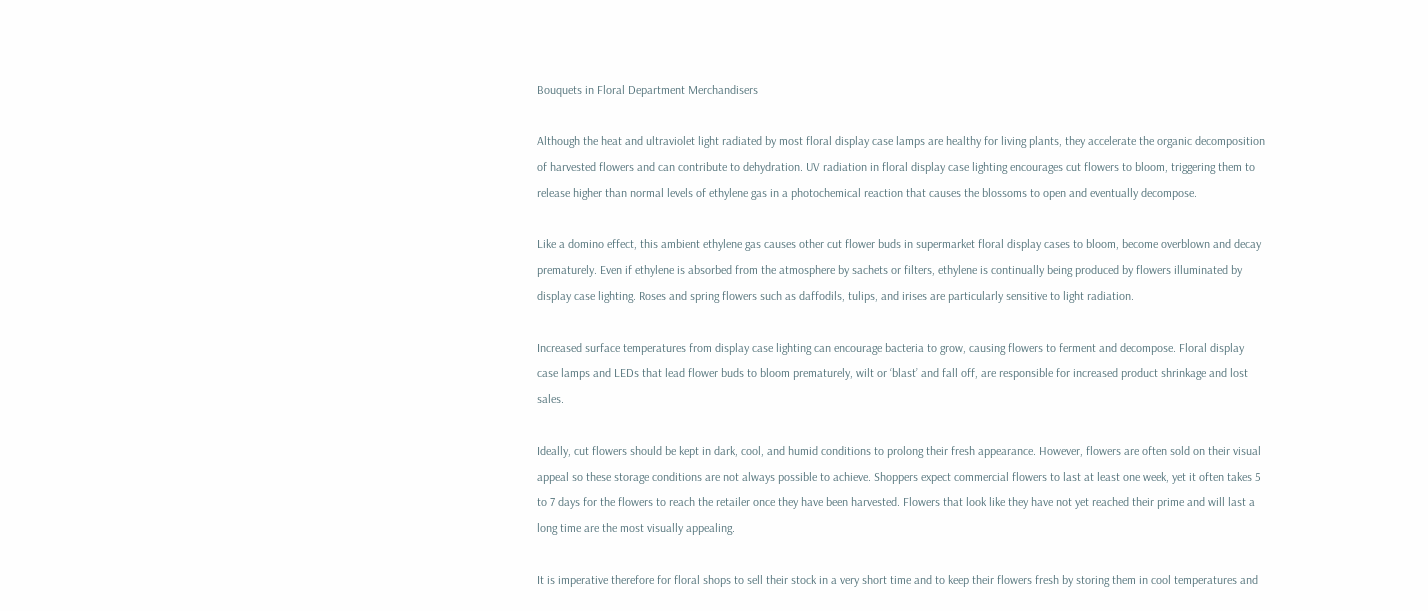Bouquets in Floral Department Merchandisers

Although the heat and ultraviolet light radiated by most floral display case lamps are healthy for living plants, they accelerate the organic decomposition of harvested flowers and can contribute to dehydration. UV radiation in floral display case lighting encourages cut flowers to bloom, triggering them to release higher than normal levels of ethylene gas in a photochemical reaction that causes the blossoms to open and eventually decompose.

Like a domino effect, this ambient ethylene gas causes other cut flower buds in supermarket floral display cases to bloom, become overblown and decay prematurely. Even if ethylene is absorbed from the atmosphere by sachets or filters, ethylene is continually being produced by flowers illuminated by display case lighting. Roses and spring flowers such as daffodils, tulips, and irises are particularly sensitive to light radiation.

Increased surface temperatures from display case lighting can encourage bacteria to grow, causing flowers to ferment and decompose. Floral display case lamps and LEDs that lead flower buds to bloom prematurely, wilt or ‘blast’ and fall off, are responsible for increased product shrinkage and lost sales.

Ideally, cut flowers should be kept in dark, cool, and humid conditions to prolong their fresh appearance. However, flowers are often sold on their visual appeal so these storage conditions are not always possible to achieve. Shoppers expect commercial flowers to last at least one week, yet it often takes 5 to 7 days for the flowers to reach the retailer once they have been harvested. Flowers that look like they have not yet reached their prime and will last a long time are the most visually appealing.

It is imperative therefore for floral shops to sell their stock in a very short time and to keep their flowers fresh by storing them in cool temperatures and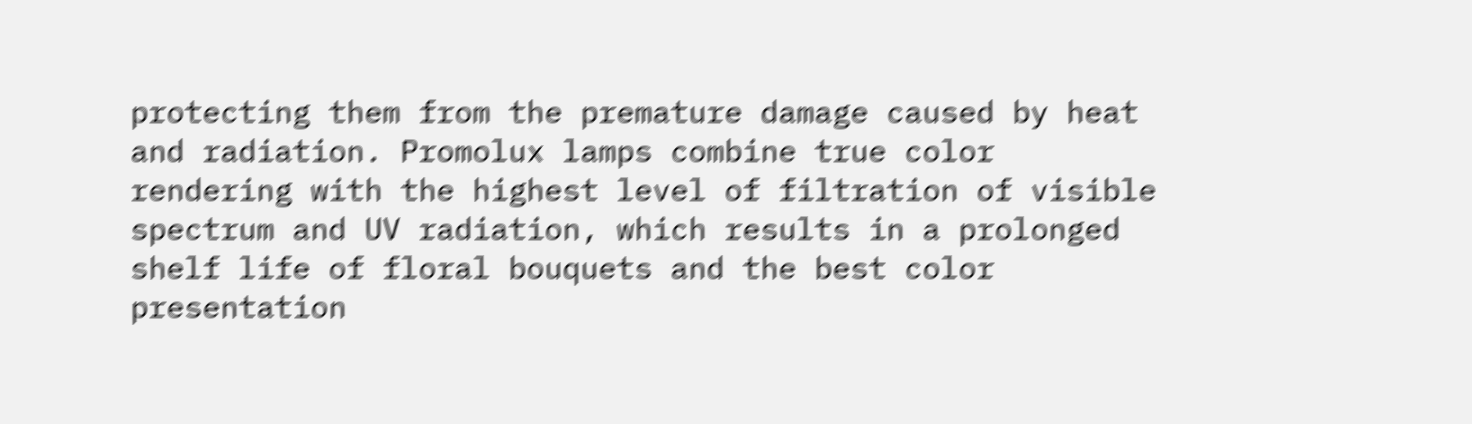protecting them from the premature damage caused by heat and radiation. Promolux lamps combine true color rendering with the highest level of filtration of visible spectrum and UV radiation, which results in a prolonged shelf life of floral bouquets and the best color presentation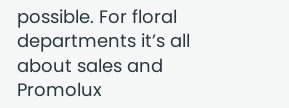possible. For floral departments it’s all about sales and Promolux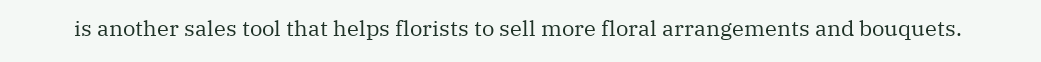is another sales tool that helps florists to sell more floral arrangements and bouquets.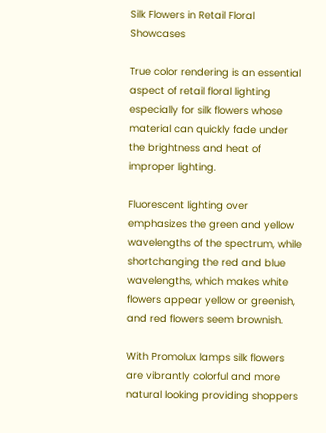Silk Flowers in Retail Floral Showcases

True color rendering is an essential aspect of retail floral lighting especially for silk flowers whose material can quickly fade under the brightness and heat of improper lighting.

Fluorescent lighting over emphasizes the green and yellow wavelengths of the spectrum, while shortchanging the red and blue wavelengths, which makes white flowers appear yellow or greenish, and red flowers seem brownish.

With Promolux lamps silk flowers are vibrantly colorful and more natural looking providing shoppers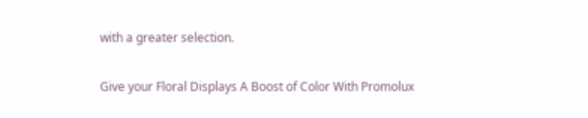with a greater selection.

Give your Floral Displays A Boost of Color With Promolux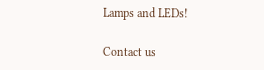Lamps and LEDs!

Contact us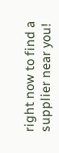right now to find a supplier near you!